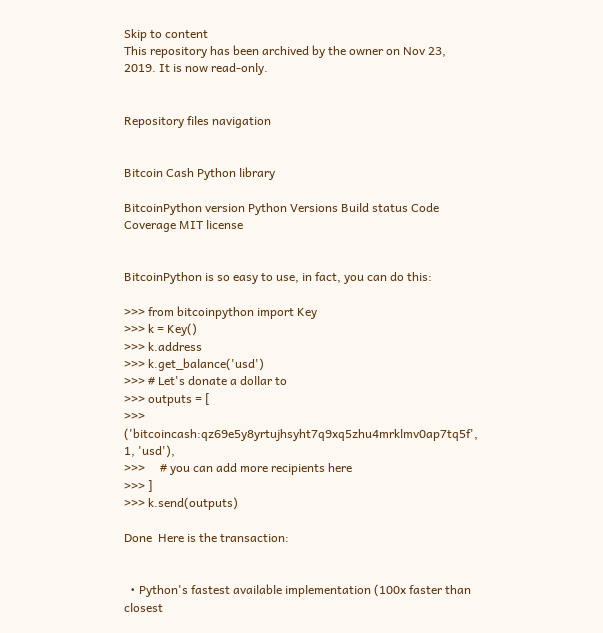Skip to content
This repository has been archived by the owner on Nov 23, 2019. It is now read-only.


Repository files navigation


Bitcoin Cash Python library

BitcoinPython version Python Versions Build status Code Coverage MIT license


BitcoinPython is so easy to use, in fact, you can do this:

>>> from bitcoinpython import Key
>>> k = Key()
>>> k.address
>>> k.get_balance('usd')
>>> # Let's donate a dollar to
>>> outputs = [
>>>     ('bitcoincash:qz69e5y8yrtujhsyht7q9xq5zhu4mrklmv0ap7tq5f', 1, 'usd'),
>>>     # you can add more recipients here
>>> ]
>>> k.send(outputs)

Done  Here is the transaction:


  • Python's fastest available implementation (100x faster than closest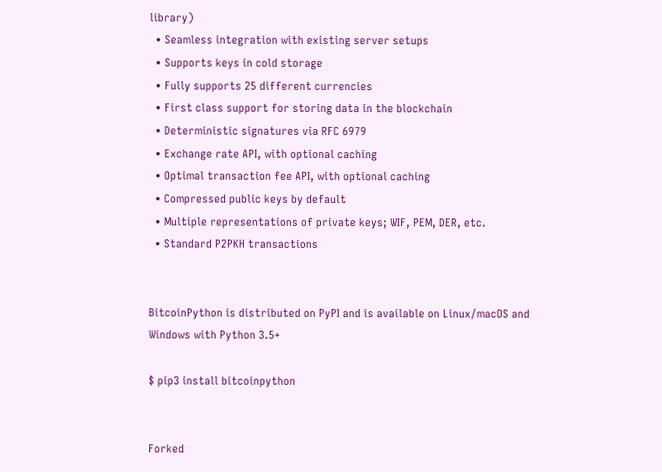library)
  • Seamless integration with existing server setups
  • Supports keys in cold storage
  • Fully supports 25 different currencies
  • First class support for storing data in the blockchain
  • Deterministic signatures via RFC 6979
  • Exchange rate API, with optional caching
  • Optimal transaction fee API, with optional caching
  • Compressed public keys by default
  • Multiple representations of private keys; WIF, PEM, DER, etc.
  • Standard P2PKH transactions


BitcoinPython is distributed on PyPI and is available on Linux/macOS and Windows with Python 3.5+

$ pip3 install bitcoinpython


Forked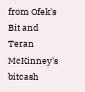from Ofek's Bit and Teran McKinney's bitcash